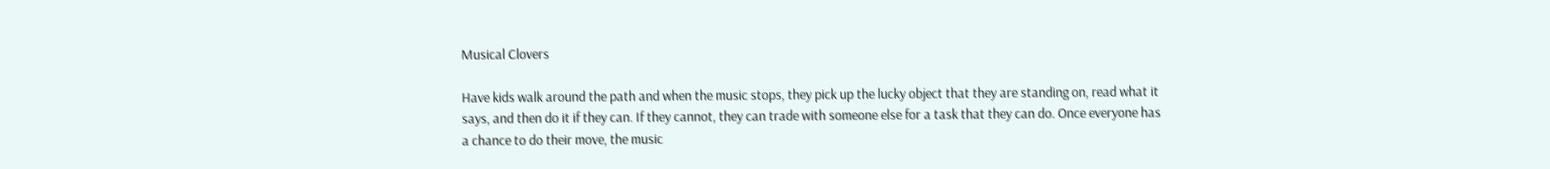Musical Clovers

Have kids walk around the path and when the music stops, they pick up the lucky object that they are standing on, read what it says, and then do it if they can. If they cannot, they can trade with someone else for a task that they can do. Once everyone has a chance to do their move, the music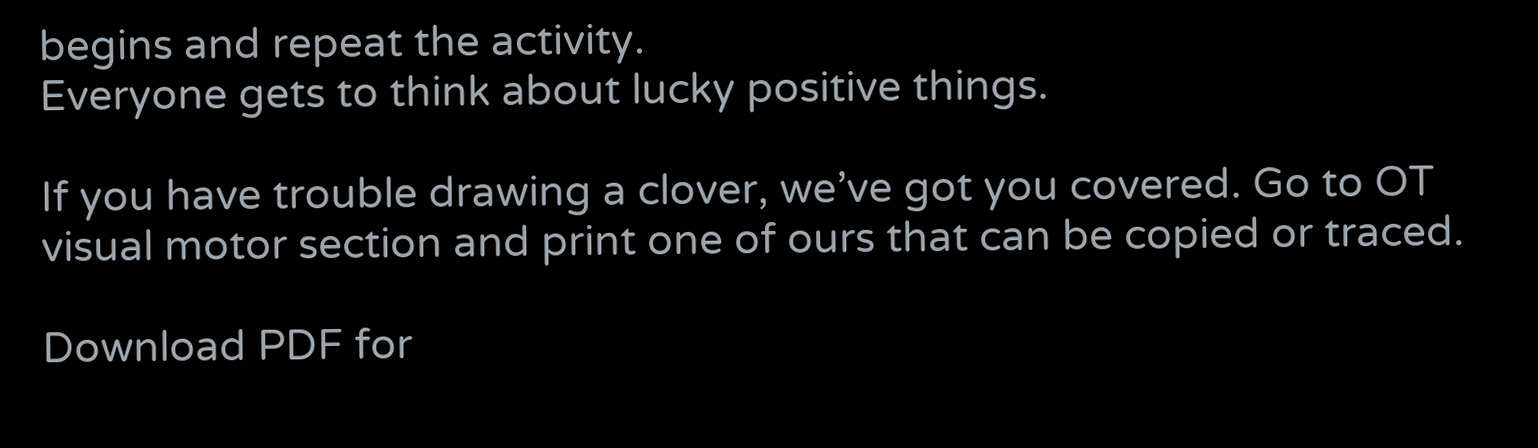begins and repeat the activity.
Everyone gets to think about lucky positive things.

If you have trouble drawing a clover, we’ve got you covered. Go to OT visual motor section and print one of ours that can be copied or traced.

Download PDF for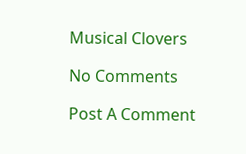Musical Clovers

No Comments

Post A Comment